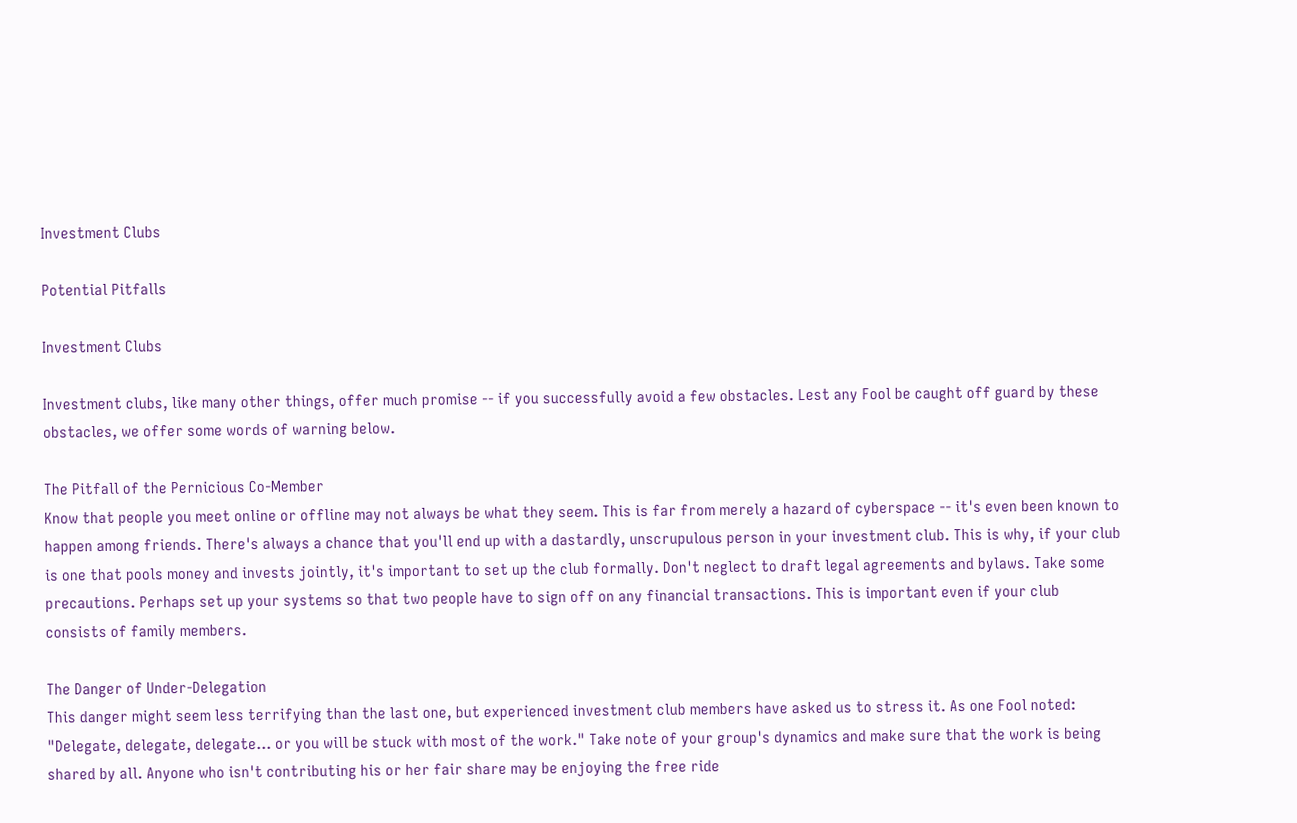Investment Clubs

Potential Pitfalls

Investment Clubs

Investment clubs, like many other things, offer much promise -- if you successfully avoid a few obstacles. Lest any Fool be caught off guard by these obstacles, we offer some words of warning below.

The Pitfall of the Pernicious Co-Member
Know that people you meet online or offline may not always be what they seem. This is far from merely a hazard of cyberspace -- it's even been known to happen among friends. There's always a chance that you'll end up with a dastardly, unscrupulous person in your investment club. This is why, if your club is one that pools money and invests jointly, it's important to set up the club formally. Don't neglect to draft legal agreements and bylaws. Take some precautions. Perhaps set up your systems so that two people have to sign off on any financial transactions. This is important even if your club consists of family members.

The Danger of Under-Delegation
This danger might seem less terrifying than the last one, but experienced investment club members have asked us to stress it. As one Fool noted: "Delegate, delegate, delegate... or you will be stuck with most of the work." Take note of your group's dynamics and make sure that the work is being shared by all. Anyone who isn't contributing his or her fair share may be enjoying the free ride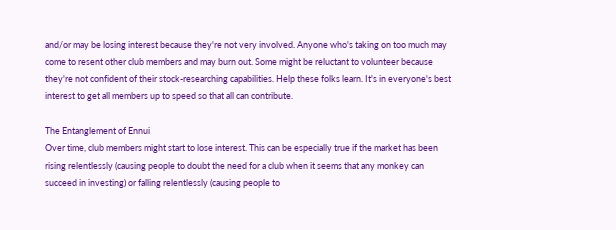and/or may be losing interest because they're not very involved. Anyone who's taking on too much may come to resent other club members and may burn out. Some might be reluctant to volunteer because they're not confident of their stock-researching capabilities. Help these folks learn. It's in everyone's best interest to get all members up to speed so that all can contribute.

The Entanglement of Ennui
Over time, club members might start to lose interest. This can be especially true if the market has been rising relentlessly (causing people to doubt the need for a club when it seems that any monkey can succeed in investing) or falling relentlessly (causing people to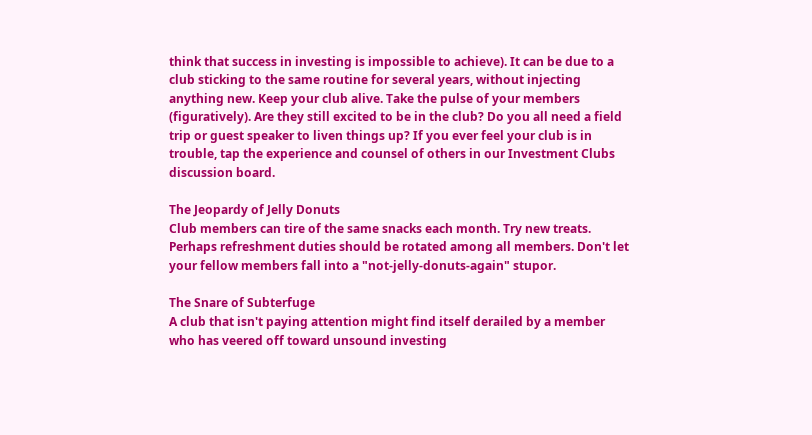think that success in investing is impossible to achieve). It can be due to a club sticking to the same routine for several years, without injecting anything new. Keep your club alive. Take the pulse of your members (figuratively). Are they still excited to be in the club? Do you all need a field trip or guest speaker to liven things up? If you ever feel your club is in trouble, tap the experience and counsel of others in our Investment Clubs discussion board.

The Jeopardy of Jelly Donuts
Club members can tire of the same snacks each month. Try new treats. Perhaps refreshment duties should be rotated among all members. Don't let your fellow members fall into a "not-jelly-donuts-again" stupor.

The Snare of Subterfuge
A club that isn't paying attention might find itself derailed by a member who has veered off toward unsound investing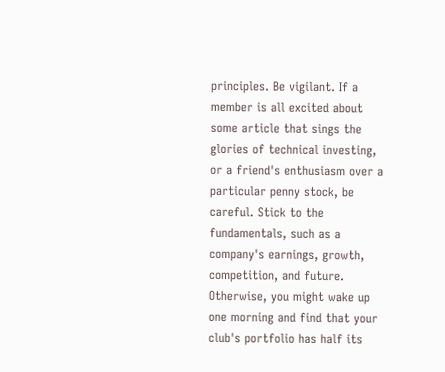principles. Be vigilant. If a member is all excited about some article that sings the glories of technical investing, or a friend's enthusiasm over a particular penny stock, be careful. Stick to the fundamentals, such as a company's earnings, growth, competition, and future. Otherwise, you might wake up one morning and find that your club's portfolio has half its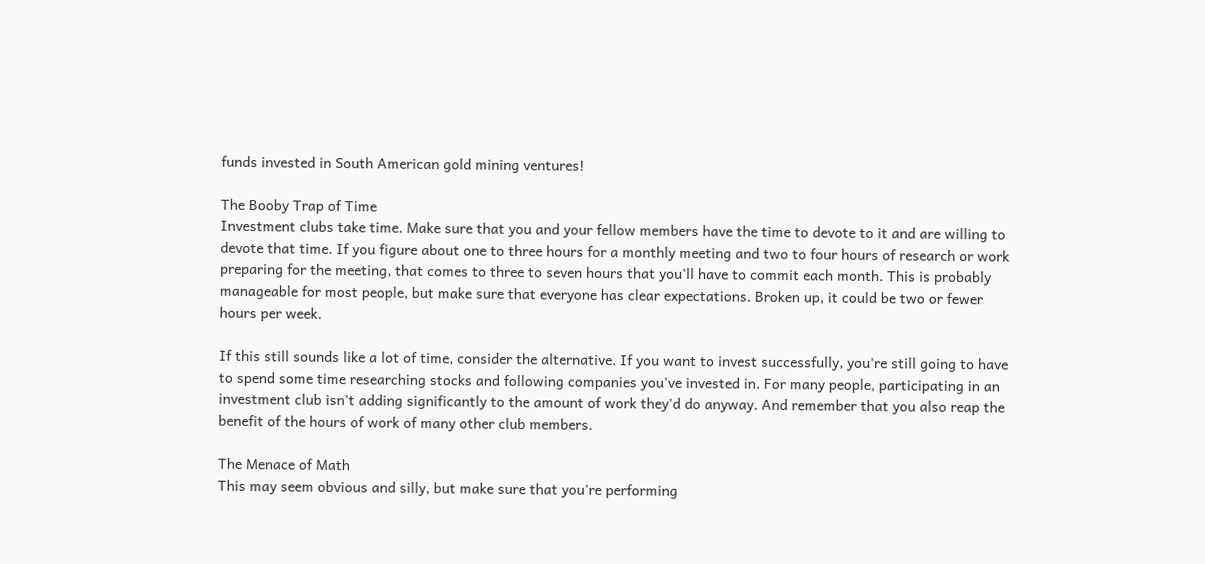funds invested in South American gold mining ventures!

The Booby Trap of Time
Investment clubs take time. Make sure that you and your fellow members have the time to devote to it and are willing to devote that time. If you figure about one to three hours for a monthly meeting and two to four hours of research or work preparing for the meeting, that comes to three to seven hours that you'll have to commit each month. This is probably manageable for most people, but make sure that everyone has clear expectations. Broken up, it could be two or fewer hours per week.

If this still sounds like a lot of time, consider the alternative. If you want to invest successfully, you're still going to have to spend some time researching stocks and following companies you've invested in. For many people, participating in an investment club isn't adding significantly to the amount of work they'd do anyway. And remember that you also reap the benefit of the hours of work of many other club members.

The Menace of Math
This may seem obvious and silly, but make sure that you're performing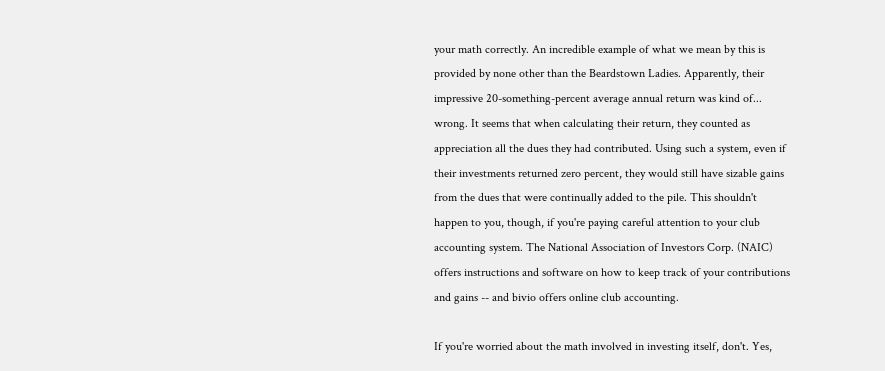your math correctly. An incredible example of what we mean by this is provided by none other than the Beardstown Ladies. Apparently, their impressive 20-something-percent average annual return was kind of... wrong. It seems that when calculating their return, they counted as appreciation all the dues they had contributed. Using such a system, even if their investments returned zero percent, they would still have sizable gains from the dues that were continually added to the pile. This shouldn't happen to you, though, if you're paying careful attention to your club accounting system. The National Association of Investors Corp. (NAIC) offers instructions and software on how to keep track of your contributions and gains -- and bivio offers online club accounting.

If you're worried about the math involved in investing itself, don't. Yes,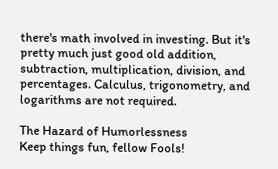there's math involved in investing. But it's pretty much just good old addition, subtraction, multiplication, division, and percentages. Calculus, trigonometry, and logarithms are not required.

The Hazard of Humorlessness
Keep things fun, fellow Fools!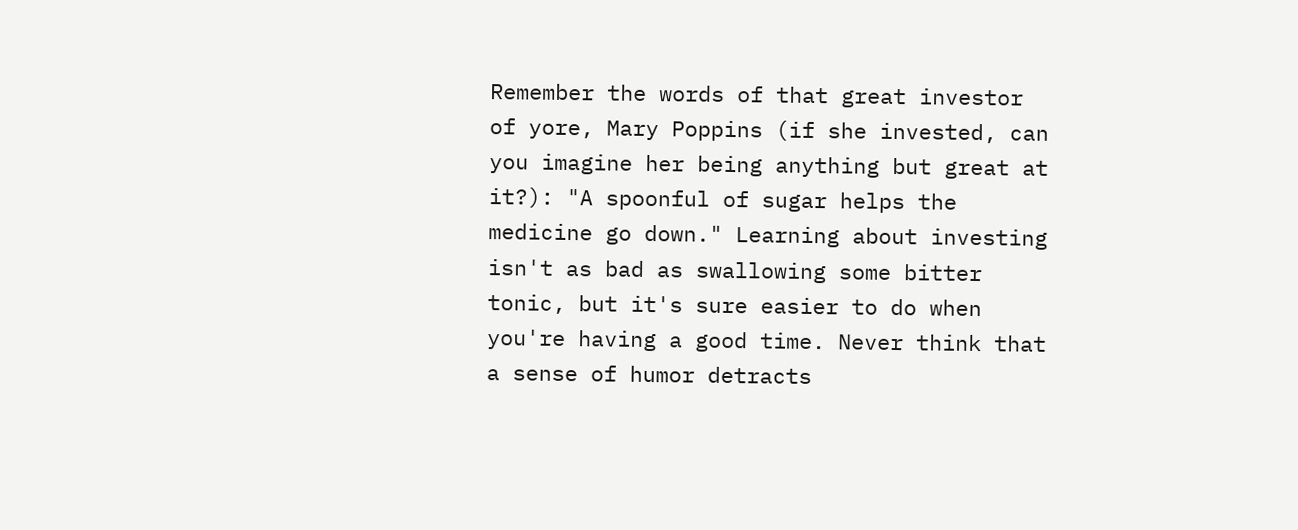Remember the words of that great investor of yore, Mary Poppins (if she invested, can you imagine her being anything but great at it?): "A spoonful of sugar helps the medicine go down." Learning about investing isn't as bad as swallowing some bitter tonic, but it's sure easier to do when you're having a good time. Never think that a sense of humor detracts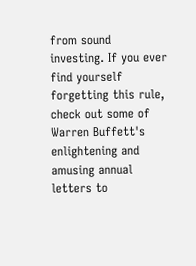from sound investing. If you ever find yourself forgetting this rule, check out some of Warren Buffett's enlightening and amusing annual letters to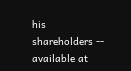his shareholders -- available at